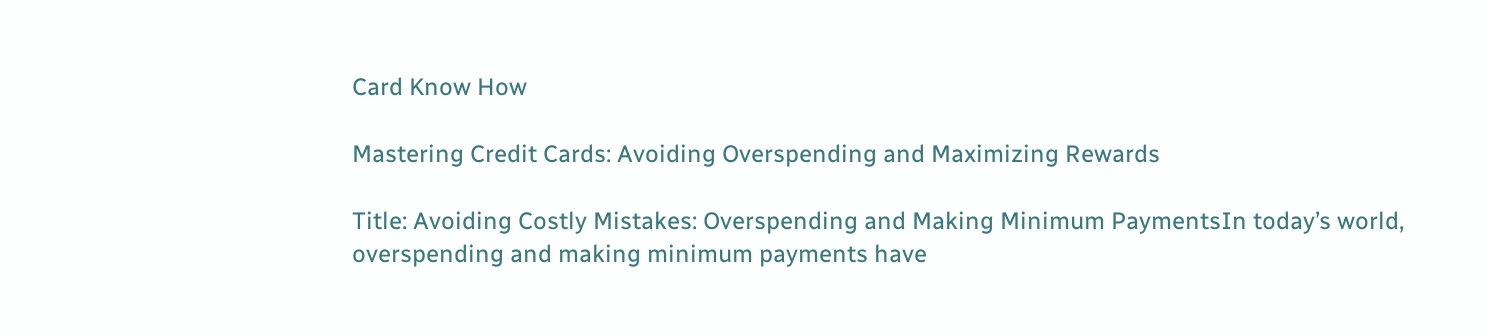Card Know How

Mastering Credit Cards: Avoiding Overspending and Maximizing Rewards

Title: Avoiding Costly Mistakes: Overspending and Making Minimum PaymentsIn today’s world, overspending and making minimum payments have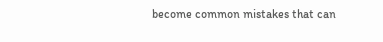become common mistakes that can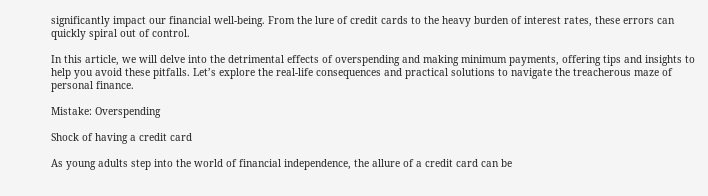significantly impact our financial well-being. From the lure of credit cards to the heavy burden of interest rates, these errors can quickly spiral out of control.

In this article, we will delve into the detrimental effects of overspending and making minimum payments, offering tips and insights to help you avoid these pitfalls. Let’s explore the real-life consequences and practical solutions to navigate the treacherous maze of personal finance.

Mistake: Overspending

Shock of having a credit card

As young adults step into the world of financial independence, the allure of a credit card can be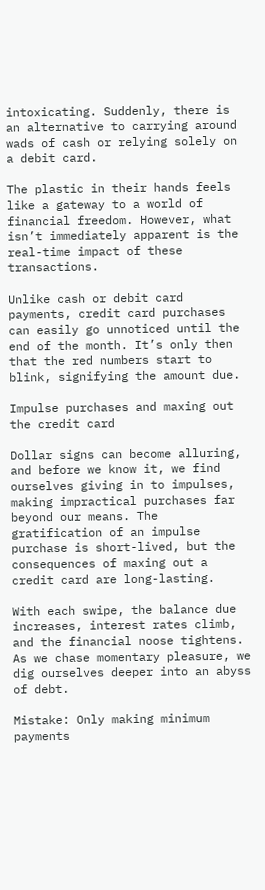intoxicating. Suddenly, there is an alternative to carrying around wads of cash or relying solely on a debit card.

The plastic in their hands feels like a gateway to a world of financial freedom. However, what isn’t immediately apparent is the real-time impact of these transactions.

Unlike cash or debit card payments, credit card purchases can easily go unnoticed until the end of the month. It’s only then that the red numbers start to blink, signifying the amount due.

Impulse purchases and maxing out the credit card

Dollar signs can become alluring, and before we know it, we find ourselves giving in to impulses, making impractical purchases far beyond our means. The gratification of an impulse purchase is short-lived, but the consequences of maxing out a credit card are long-lasting.

With each swipe, the balance due increases, interest rates climb, and the financial noose tightens. As we chase momentary pleasure, we dig ourselves deeper into an abyss of debt.

Mistake: Only making minimum payments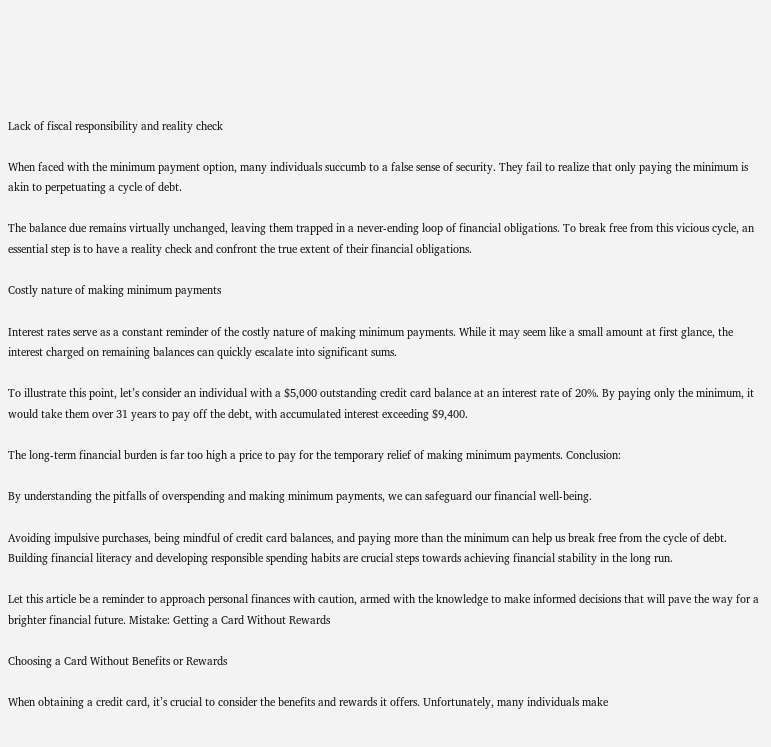Lack of fiscal responsibility and reality check

When faced with the minimum payment option, many individuals succumb to a false sense of security. They fail to realize that only paying the minimum is akin to perpetuating a cycle of debt.

The balance due remains virtually unchanged, leaving them trapped in a never-ending loop of financial obligations. To break free from this vicious cycle, an essential step is to have a reality check and confront the true extent of their financial obligations.

Costly nature of making minimum payments

Interest rates serve as a constant reminder of the costly nature of making minimum payments. While it may seem like a small amount at first glance, the interest charged on remaining balances can quickly escalate into significant sums.

To illustrate this point, let’s consider an individual with a $5,000 outstanding credit card balance at an interest rate of 20%. By paying only the minimum, it would take them over 31 years to pay off the debt, with accumulated interest exceeding $9,400.

The long-term financial burden is far too high a price to pay for the temporary relief of making minimum payments. Conclusion:

By understanding the pitfalls of overspending and making minimum payments, we can safeguard our financial well-being.

Avoiding impulsive purchases, being mindful of credit card balances, and paying more than the minimum can help us break free from the cycle of debt. Building financial literacy and developing responsible spending habits are crucial steps towards achieving financial stability in the long run.

Let this article be a reminder to approach personal finances with caution, armed with the knowledge to make informed decisions that will pave the way for a brighter financial future. Mistake: Getting a Card Without Rewards

Choosing a Card Without Benefits or Rewards

When obtaining a credit card, it’s crucial to consider the benefits and rewards it offers. Unfortunately, many individuals make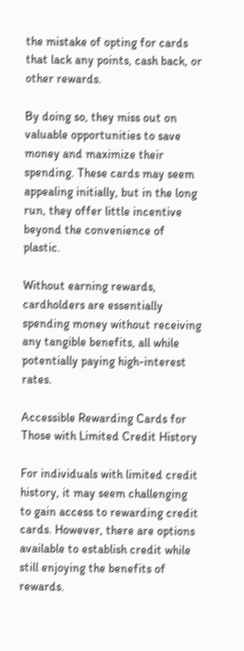the mistake of opting for cards that lack any points, cash back, or other rewards.

By doing so, they miss out on valuable opportunities to save money and maximize their spending. These cards may seem appealing initially, but in the long run, they offer little incentive beyond the convenience of plastic.

Without earning rewards, cardholders are essentially spending money without receiving any tangible benefits, all while potentially paying high-interest rates.

Accessible Rewarding Cards for Those with Limited Credit History

For individuals with limited credit history, it may seem challenging to gain access to rewarding credit cards. However, there are options available to establish credit while still enjoying the benefits of rewards.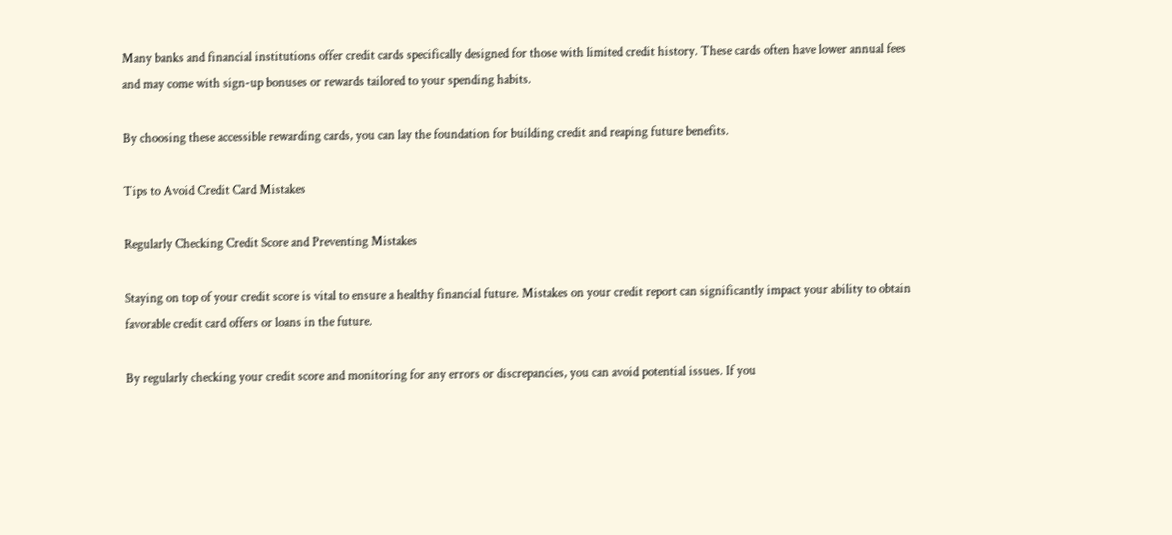Many banks and financial institutions offer credit cards specifically designed for those with limited credit history. These cards often have lower annual fees and may come with sign-up bonuses or rewards tailored to your spending habits.

By choosing these accessible rewarding cards, you can lay the foundation for building credit and reaping future benefits.

Tips to Avoid Credit Card Mistakes

Regularly Checking Credit Score and Preventing Mistakes

Staying on top of your credit score is vital to ensure a healthy financial future. Mistakes on your credit report can significantly impact your ability to obtain favorable credit card offers or loans in the future.

By regularly checking your credit score and monitoring for any errors or discrepancies, you can avoid potential issues. If you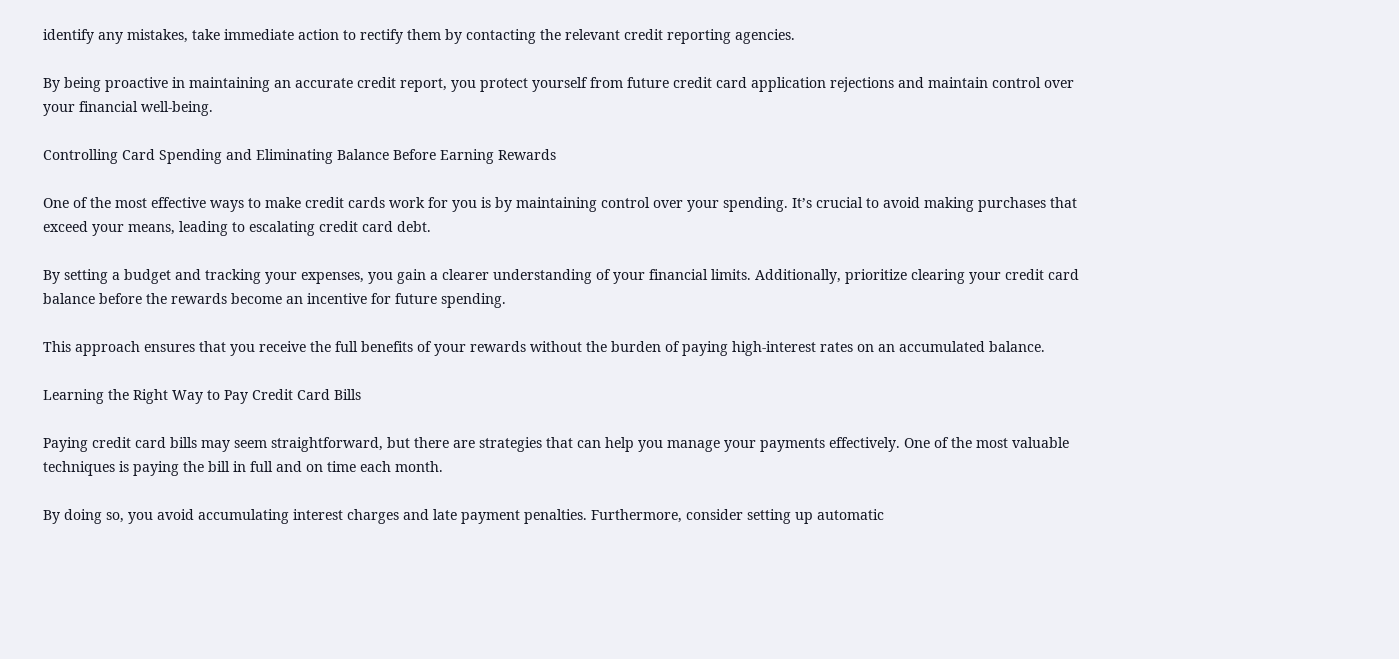identify any mistakes, take immediate action to rectify them by contacting the relevant credit reporting agencies.

By being proactive in maintaining an accurate credit report, you protect yourself from future credit card application rejections and maintain control over your financial well-being.

Controlling Card Spending and Eliminating Balance Before Earning Rewards

One of the most effective ways to make credit cards work for you is by maintaining control over your spending. It’s crucial to avoid making purchases that exceed your means, leading to escalating credit card debt.

By setting a budget and tracking your expenses, you gain a clearer understanding of your financial limits. Additionally, prioritize clearing your credit card balance before the rewards become an incentive for future spending.

This approach ensures that you receive the full benefits of your rewards without the burden of paying high-interest rates on an accumulated balance.

Learning the Right Way to Pay Credit Card Bills

Paying credit card bills may seem straightforward, but there are strategies that can help you manage your payments effectively. One of the most valuable techniques is paying the bill in full and on time each month.

By doing so, you avoid accumulating interest charges and late payment penalties. Furthermore, consider setting up automatic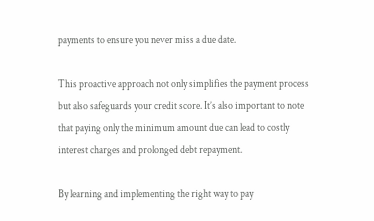payments to ensure you never miss a due date.

This proactive approach not only simplifies the payment process but also safeguards your credit score. It’s also important to note that paying only the minimum amount due can lead to costly interest charges and prolonged debt repayment.

By learning and implementing the right way to pay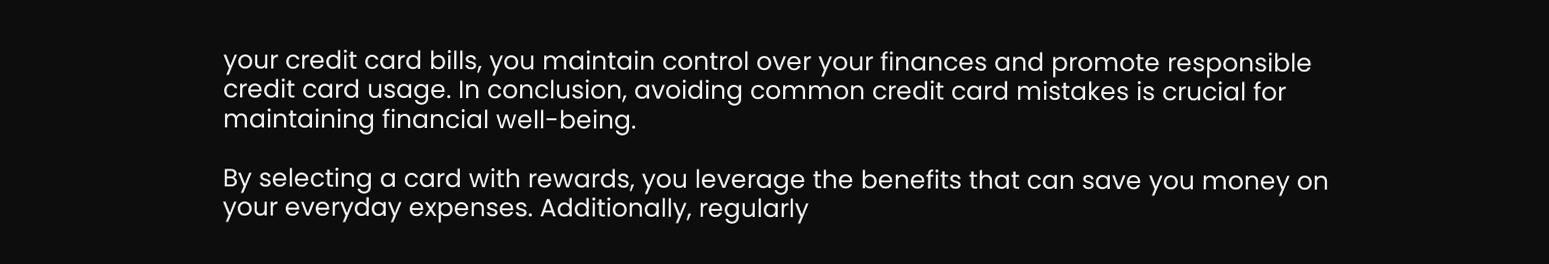your credit card bills, you maintain control over your finances and promote responsible credit card usage. In conclusion, avoiding common credit card mistakes is crucial for maintaining financial well-being.

By selecting a card with rewards, you leverage the benefits that can save you money on your everyday expenses. Additionally, regularly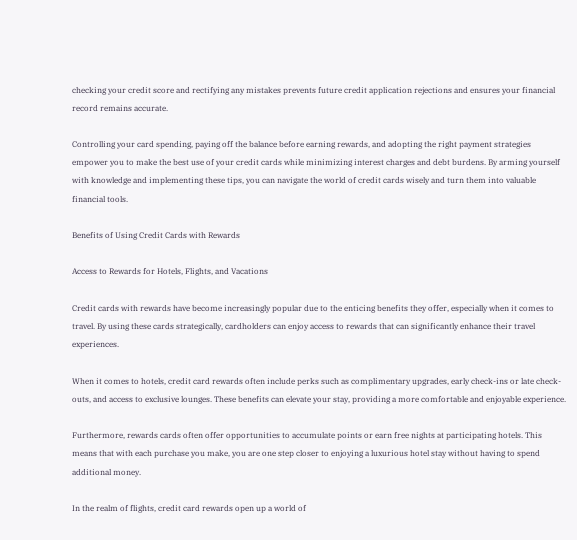checking your credit score and rectifying any mistakes prevents future credit application rejections and ensures your financial record remains accurate.

Controlling your card spending, paying off the balance before earning rewards, and adopting the right payment strategies empower you to make the best use of your credit cards while minimizing interest charges and debt burdens. By arming yourself with knowledge and implementing these tips, you can navigate the world of credit cards wisely and turn them into valuable financial tools.

Benefits of Using Credit Cards with Rewards

Access to Rewards for Hotels, Flights, and Vacations

Credit cards with rewards have become increasingly popular due to the enticing benefits they offer, especially when it comes to travel. By using these cards strategically, cardholders can enjoy access to rewards that can significantly enhance their travel experiences.

When it comes to hotels, credit card rewards often include perks such as complimentary upgrades, early check-ins or late check-outs, and access to exclusive lounges. These benefits can elevate your stay, providing a more comfortable and enjoyable experience.

Furthermore, rewards cards often offer opportunities to accumulate points or earn free nights at participating hotels. This means that with each purchase you make, you are one step closer to enjoying a luxurious hotel stay without having to spend additional money.

In the realm of flights, credit card rewards open up a world of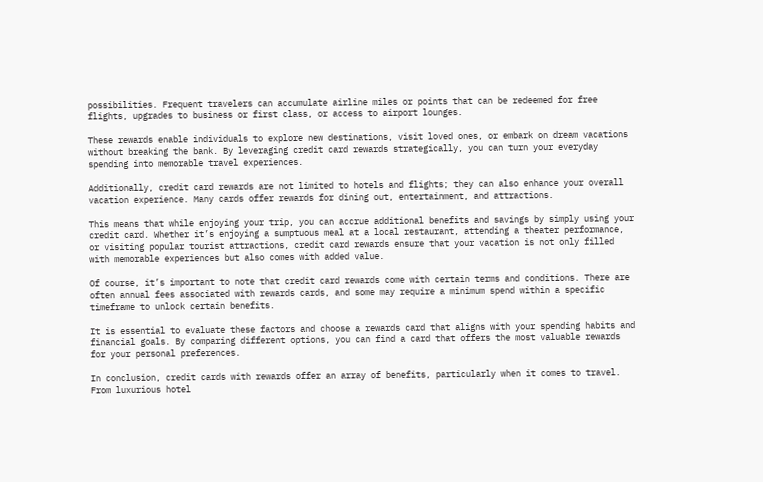possibilities. Frequent travelers can accumulate airline miles or points that can be redeemed for free flights, upgrades to business or first class, or access to airport lounges.

These rewards enable individuals to explore new destinations, visit loved ones, or embark on dream vacations without breaking the bank. By leveraging credit card rewards strategically, you can turn your everyday spending into memorable travel experiences.

Additionally, credit card rewards are not limited to hotels and flights; they can also enhance your overall vacation experience. Many cards offer rewards for dining out, entertainment, and attractions.

This means that while enjoying your trip, you can accrue additional benefits and savings by simply using your credit card. Whether it’s enjoying a sumptuous meal at a local restaurant, attending a theater performance, or visiting popular tourist attractions, credit card rewards ensure that your vacation is not only filled with memorable experiences but also comes with added value.

Of course, it’s important to note that credit card rewards come with certain terms and conditions. There are often annual fees associated with rewards cards, and some may require a minimum spend within a specific timeframe to unlock certain benefits.

It is essential to evaluate these factors and choose a rewards card that aligns with your spending habits and financial goals. By comparing different options, you can find a card that offers the most valuable rewards for your personal preferences.

In conclusion, credit cards with rewards offer an array of benefits, particularly when it comes to travel. From luxurious hotel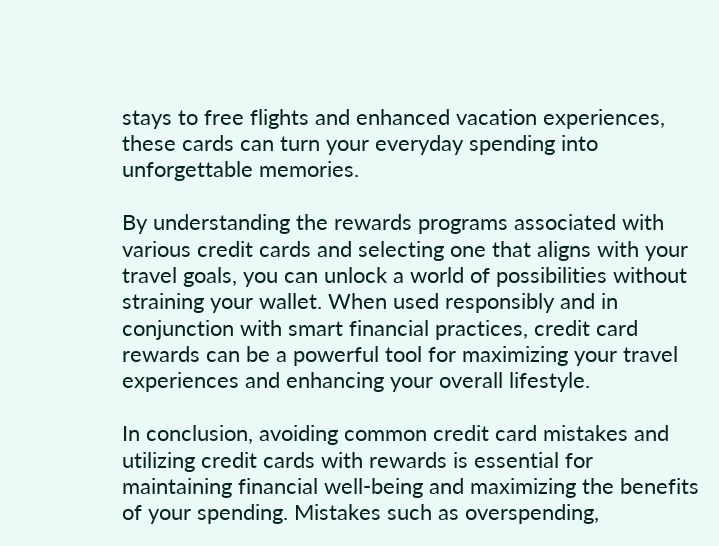stays to free flights and enhanced vacation experiences, these cards can turn your everyday spending into unforgettable memories.

By understanding the rewards programs associated with various credit cards and selecting one that aligns with your travel goals, you can unlock a world of possibilities without straining your wallet. When used responsibly and in conjunction with smart financial practices, credit card rewards can be a powerful tool for maximizing your travel experiences and enhancing your overall lifestyle.

In conclusion, avoiding common credit card mistakes and utilizing credit cards with rewards is essential for maintaining financial well-being and maximizing the benefits of your spending. Mistakes such as overspending,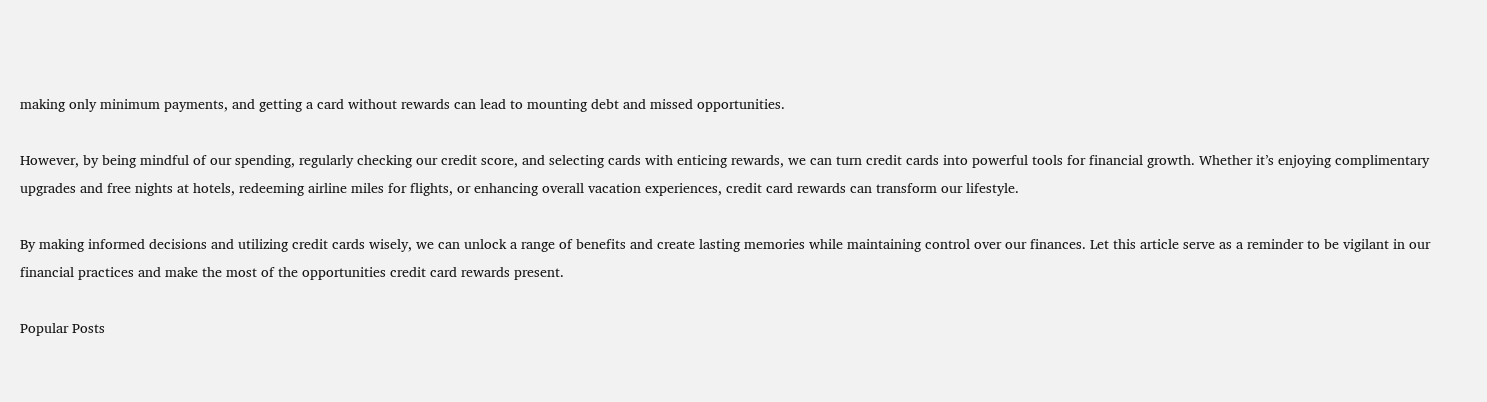making only minimum payments, and getting a card without rewards can lead to mounting debt and missed opportunities.

However, by being mindful of our spending, regularly checking our credit score, and selecting cards with enticing rewards, we can turn credit cards into powerful tools for financial growth. Whether it’s enjoying complimentary upgrades and free nights at hotels, redeeming airline miles for flights, or enhancing overall vacation experiences, credit card rewards can transform our lifestyle.

By making informed decisions and utilizing credit cards wisely, we can unlock a range of benefits and create lasting memories while maintaining control over our finances. Let this article serve as a reminder to be vigilant in our financial practices and make the most of the opportunities credit card rewards present.

Popular Posts